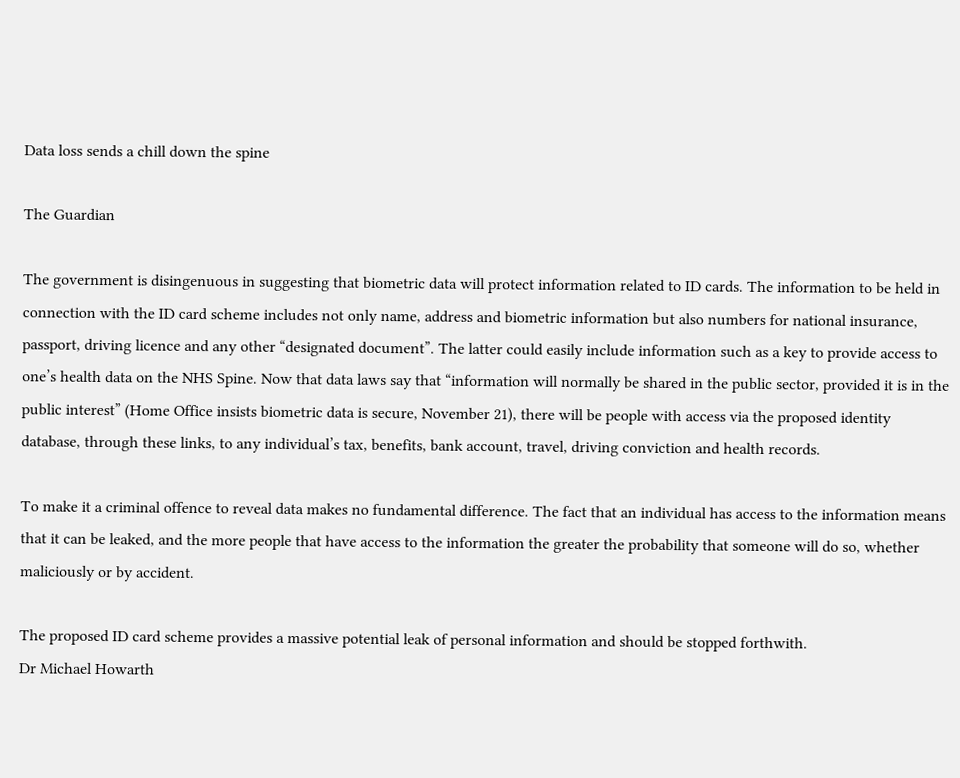Data loss sends a chill down the spine

The Guardian

The government is disingenuous in suggesting that biometric data will protect information related to ID cards. The information to be held in connection with the ID card scheme includes not only name, address and biometric information but also numbers for national insurance, passport, driving licence and any other “designated document”. The latter could easily include information such as a key to provide access to one’s health data on the NHS Spine. Now that data laws say that “information will normally be shared in the public sector, provided it is in the public interest” (Home Office insists biometric data is secure, November 21), there will be people with access via the proposed identity database, through these links, to any individual’s tax, benefits, bank account, travel, driving conviction and health records.

To make it a criminal offence to reveal data makes no fundamental difference. The fact that an individual has access to the information means that it can be leaked, and the more people that have access to the information the greater the probability that someone will do so, whether maliciously or by accident.

The proposed ID card scheme provides a massive potential leak of personal information and should be stopped forthwith.
Dr Michael Howarth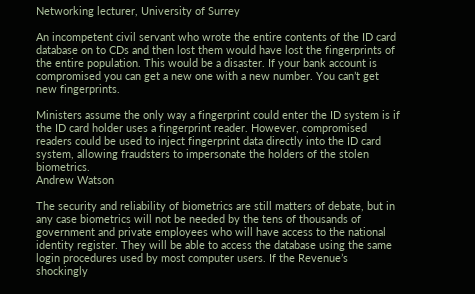Networking lecturer, University of Surrey

An incompetent civil servant who wrote the entire contents of the ID card database on to CDs and then lost them would have lost the fingerprints of the entire population. This would be a disaster. If your bank account is compromised you can get a new one with a new number. You can’t get new fingerprints.

Ministers assume the only way a fingerprint could enter the ID system is if the ID card holder uses a fingerprint reader. However, compromised readers could be used to inject fingerprint data directly into the ID card system, allowing fraudsters to impersonate the holders of the stolen biometrics.
Andrew Watson

The security and reliability of biometrics are still matters of debate, but in any case biometrics will not be needed by the tens of thousands of government and private employees who will have access to the national identity register. They will be able to access the database using the same login procedures used by most computer users. If the Revenue’s shockingly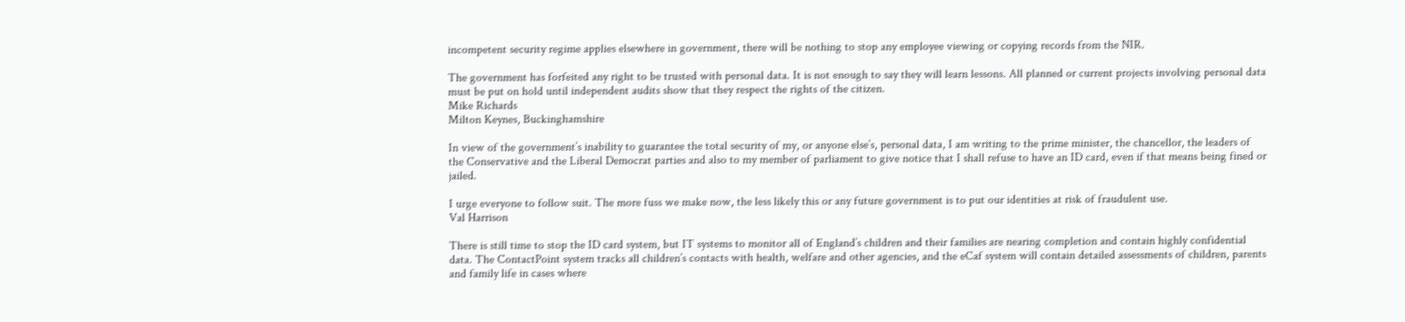incompetent security regime applies elsewhere in government, there will be nothing to stop any employee viewing or copying records from the NIR.

The government has forfeited any right to be trusted with personal data. It is not enough to say they will learn lessons. All planned or current projects involving personal data must be put on hold until independent audits show that they respect the rights of the citizen.
Mike Richards
Milton Keynes, Buckinghamshire

In view of the government’s inability to guarantee the total security of my, or anyone else’s, personal data, I am writing to the prime minister, the chancellor, the leaders of the Conservative and the Liberal Democrat parties and also to my member of parliament to give notice that I shall refuse to have an ID card, even if that means being fined or jailed.

I urge everyone to follow suit. The more fuss we make now, the less likely this or any future government is to put our identities at risk of fraudulent use.
Val Harrison

There is still time to stop the ID card system, but IT systems to monitor all of England’s children and their families are nearing completion and contain highly confidential data. The ContactPoint system tracks all children’s contacts with health, welfare and other agencies, and the eCaf system will contain detailed assessments of children, parents and family life in cases where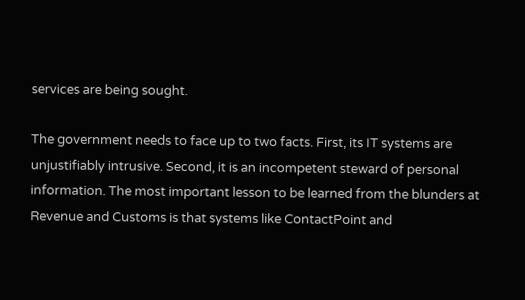services are being sought.

The government needs to face up to two facts. First, its IT systems are unjustifiably intrusive. Second, it is an incompetent steward of personal information. The most important lesson to be learned from the blunders at Revenue and Customs is that systems like ContactPoint and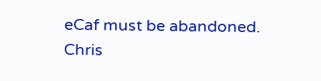eCaf must be abandoned.
Chris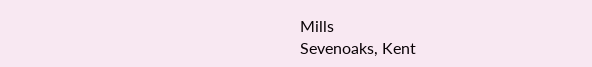Mills
Sevenoaks, Kent